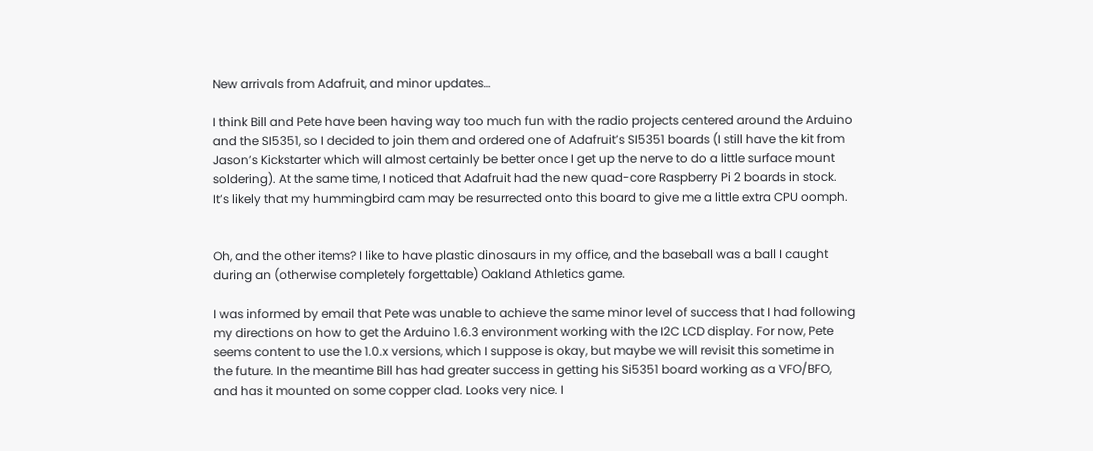New arrivals from Adafruit, and minor updates…

I think Bill and Pete have been having way too much fun with the radio projects centered around the Arduino and the SI5351, so I decided to join them and ordered one of Adafruit’s SI5351 boards (I still have the kit from Jason’s Kickstarter which will almost certainly be better once I get up the nerve to do a little surface mount soldering). At the same time, I noticed that Adafruit had the new quad-core Raspberry Pi 2 boards in stock. It’s likely that my hummingbird cam may be resurrected onto this board to give me a little extra CPU oomph.


Oh, and the other items? I like to have plastic dinosaurs in my office, and the baseball was a ball I caught during an (otherwise completely forgettable) Oakland Athletics game.

I was informed by email that Pete was unable to achieve the same minor level of success that I had following my directions on how to get the Arduino 1.6.3 environment working with the I2C LCD display. For now, Pete seems content to use the 1.0.x versions, which I suppose is okay, but maybe we will revisit this sometime in the future. In the meantime Bill has had greater success in getting his Si5351 board working as a VFO/BFO, and has it mounted on some copper clad. Looks very nice. I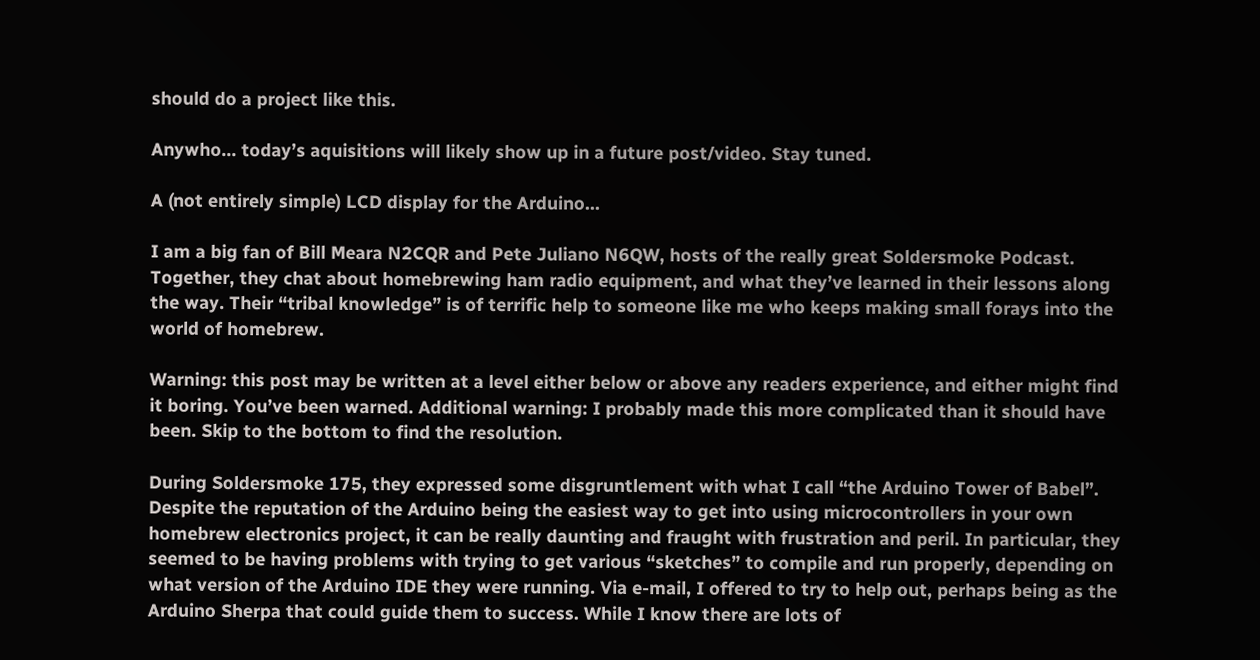should do a project like this.

Anywho… today’s aquisitions will likely show up in a future post/video. Stay tuned.

A (not entirely simple) LCD display for the Arduino…

I am a big fan of Bill Meara N2CQR and Pete Juliano N6QW, hosts of the really great Soldersmoke Podcast. Together, they chat about homebrewing ham radio equipment, and what they’ve learned in their lessons along the way. Their “tribal knowledge” is of terrific help to someone like me who keeps making small forays into the world of homebrew.

Warning: this post may be written at a level either below or above any readers experience, and either might find it boring. You’ve been warned. Additional warning: I probably made this more complicated than it should have been. Skip to the bottom to find the resolution.

During Soldersmoke 175, they expressed some disgruntlement with what I call “the Arduino Tower of Babel”. Despite the reputation of the Arduino being the easiest way to get into using microcontrollers in your own homebrew electronics project, it can be really daunting and fraught with frustration and peril. In particular, they seemed to be having problems with trying to get various “sketches” to compile and run properly, depending on what version of the Arduino IDE they were running. Via e-mail, I offered to try to help out, perhaps being as the Arduino Sherpa that could guide them to success. While I know there are lots of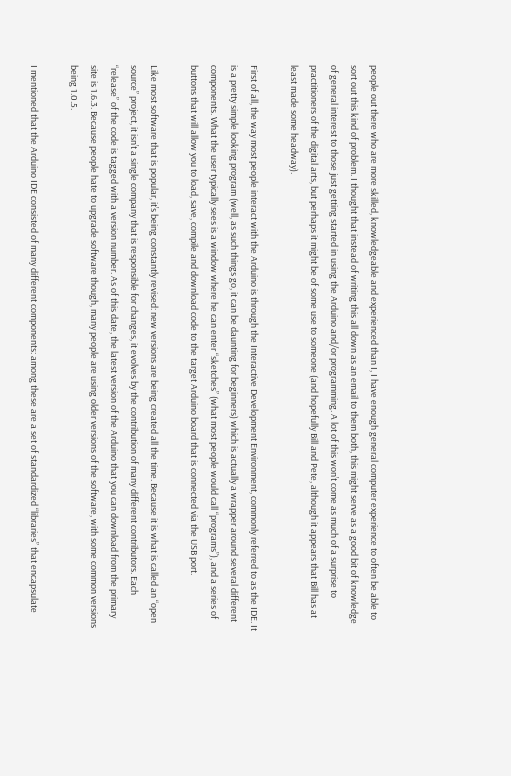people out there who are more skilled, knowledgeable and experienced than I, I have enough general computer experience to often be able to sort out this kind of problem. I thought that instead of writing this all down as an email to them both, this might serve as a good bit of knowledge of general interest to those just getting started in using the Arduino and/or programming. A lot of this won’t come as much of a surprise to practitioners of the digital arts, but perhaps it might be of some use to someone (and hopefully Bill and Pete, although it appears that Bill has at least made some headway).

First of all, the way most people interact with the Arduino is through the Interactive Development Environment, commonly referred to as the IDE. It is a pretty simple looking program (well, as such things go, it can be daunting for beginners) which is actually a wrapper around several different components. What the user typically sees is a window where he can enter “sketches” (what most people would call “programs”), and a series of buttons that will allow you to load, save, compile and download code to the target Arduino board that is connected via the USB port.

Like most software that is popular, it’s being constantly revised: new versions are being created all the time. Because it is what is called an “open source” project, it isn’t a single company that is responsible for changes, it evolves by the contribution of many different contributors. Each “release” of the code is tagged with a version number. As of this date, the latest version of the Arduino that you can download from the primary site is 1.6.3. Because people hate to upgrade software though, many people are using older versions of the software, with some common versions being 1.0.5.

I mentioned that the Arduino IDE consisted of many different components: among these are a set of standardized “libraries” that encapsulate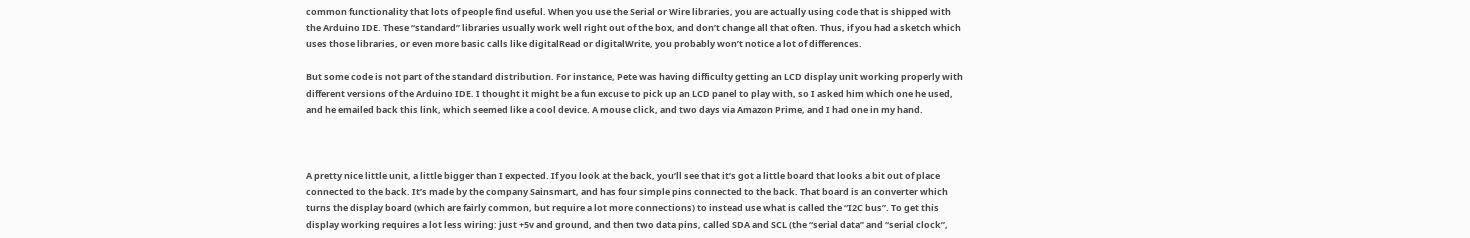common functionality that lots of people find useful. When you use the Serial or Wire libraries, you are actually using code that is shipped with the Arduino IDE. These “standard” libraries usually work well right out of the box, and don’t change all that often. Thus, if you had a sketch which uses those libraries, or even more basic calls like digitalRead or digitalWrite, you probably won’t notice a lot of differences.

But some code is not part of the standard distribution. For instance, Pete was having difficulty getting an LCD display unit working properly with different versions of the Arduino IDE. I thought it might be a fun excuse to pick up an LCD panel to play with, so I asked him which one he used, and he emailed back this link, which seemed like a cool device. A mouse click, and two days via Amazon Prime, and I had one in my hand.



A pretty nice little unit, a little bigger than I expected. If you look at the back, you’ll see that it’s got a little board that looks a bit out of place connected to the back. It’s made by the company Sainsmart, and has four simple pins connected to the back. That board is an converter which turns the display board (which are fairly common, but require a lot more connections) to instead use what is called the “I2C bus”. To get this display working requires a lot less wiring: just +5v and ground, and then two data pins, called SDA and SCL (the “serial data” and “serial clock”,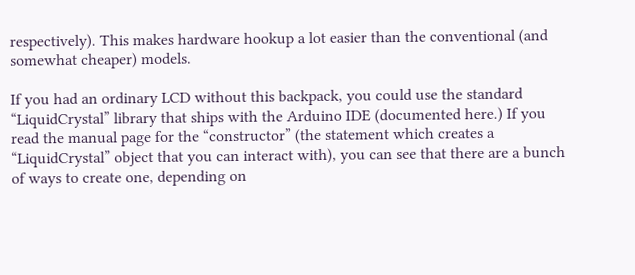respectively). This makes hardware hookup a lot easier than the conventional (and somewhat cheaper) models.

If you had an ordinary LCD without this backpack, you could use the standard “LiquidCrystal” library that ships with the Arduino IDE (documented here.) If you read the manual page for the “constructor” (the statement which creates a “LiquidCrystal” object that you can interact with), you can see that there are a bunch of ways to create one, depending on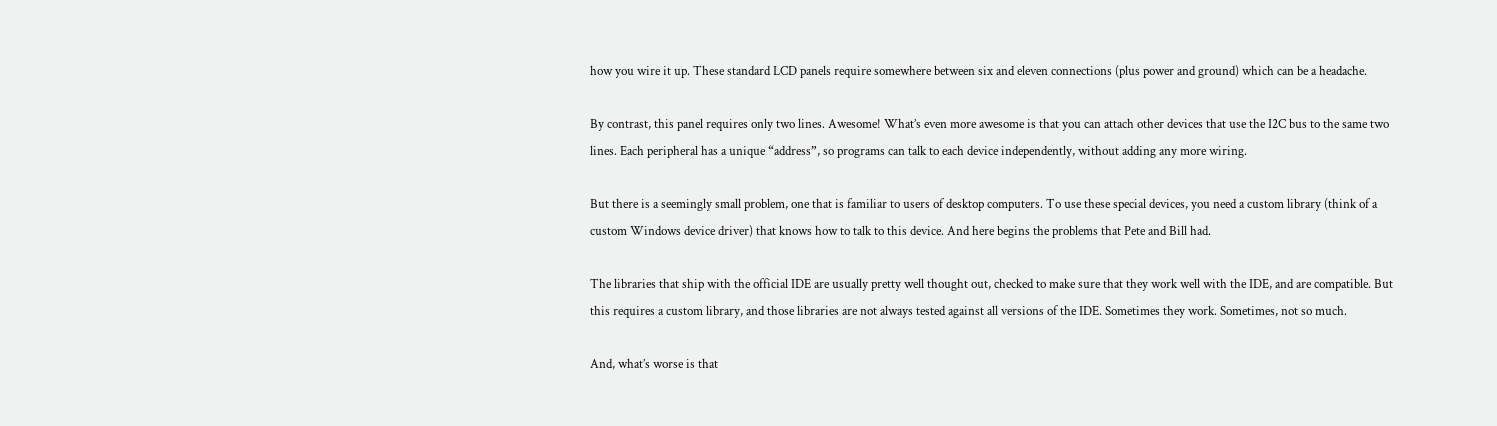how you wire it up. These standard LCD panels require somewhere between six and eleven connections (plus power and ground) which can be a headache.

By contrast, this panel requires only two lines. Awesome! What’s even more awesome is that you can attach other devices that use the I2C bus to the same two lines. Each peripheral has a unique “address”, so programs can talk to each device independently, without adding any more wiring.

But there is a seemingly small problem, one that is familiar to users of desktop computers. To use these special devices, you need a custom library (think of a custom Windows device driver) that knows how to talk to this device. And here begins the problems that Pete and Bill had.

The libraries that ship with the official IDE are usually pretty well thought out, checked to make sure that they work well with the IDE, and are compatible. But this requires a custom library, and those libraries are not always tested against all versions of the IDE. Sometimes they work. Sometimes, not so much.

And, what’s worse is that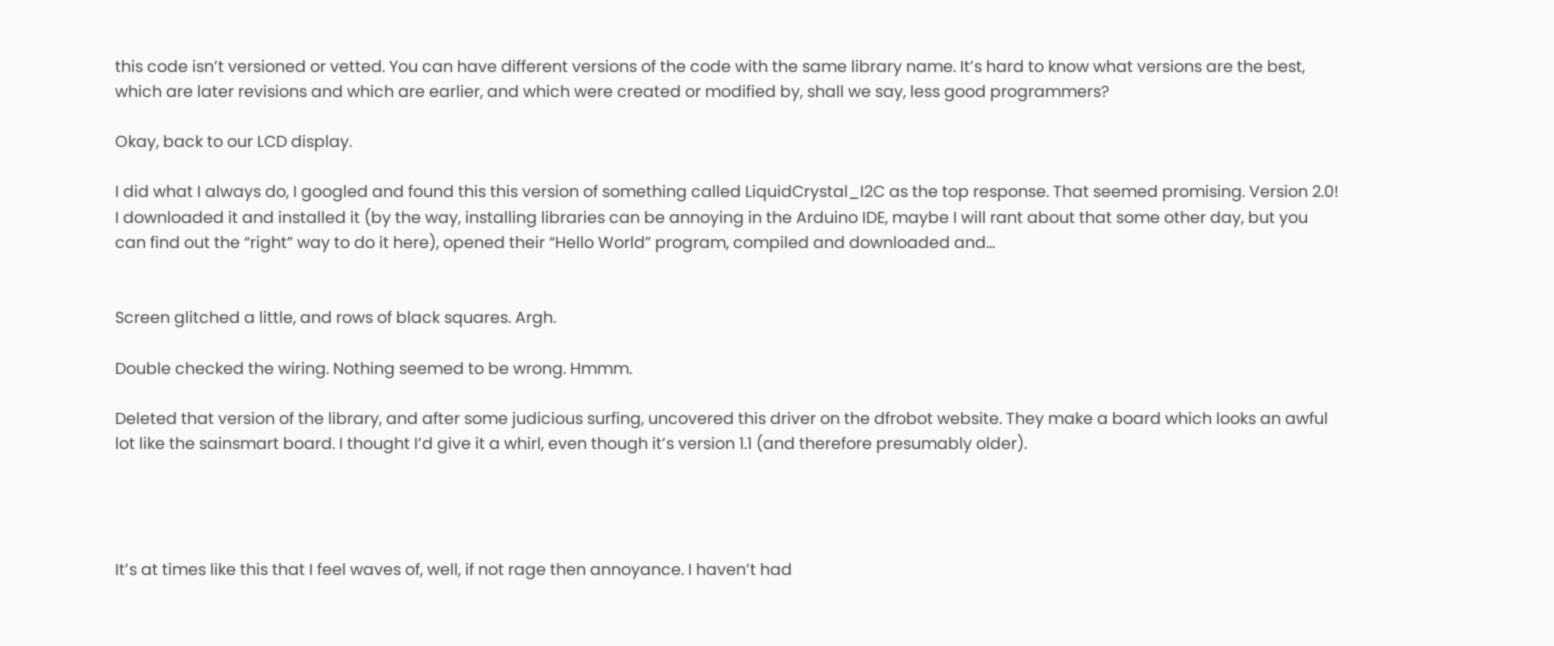this code isn’t versioned or vetted. You can have different versions of the code with the same library name. It’s hard to know what versions are the best, which are later revisions and which are earlier, and which were created or modified by, shall we say, less good programmers?

Okay, back to our LCD display.

I did what I always do, I googled and found this this version of something called LiquidCrystal_I2C as the top response. That seemed promising. Version 2.0! I downloaded it and installed it (by the way, installing libraries can be annoying in the Arduino IDE, maybe I will rant about that some other day, but you can find out the “right” way to do it here), opened their “Hello World” program, compiled and downloaded and…


Screen glitched a little, and rows of black squares. Argh.

Double checked the wiring. Nothing seemed to be wrong. Hmmm.

Deleted that version of the library, and after some judicious surfing, uncovered this driver on the dfrobot website. They make a board which looks an awful lot like the sainsmart board. I thought I’d give it a whirl, even though it’s version 1.1 (and therefore presumably older).




It’s at times like this that I feel waves of, well, if not rage then annoyance. I haven’t had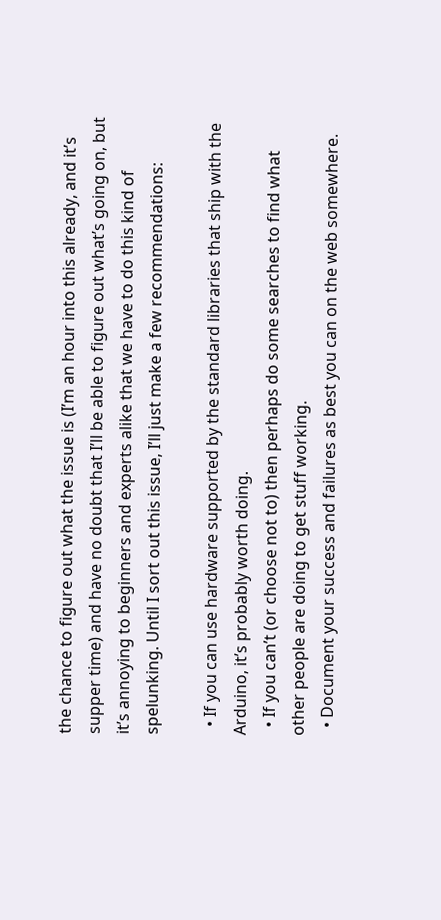the chance to figure out what the issue is (I’m an hour into this already, and it’s supper time) and have no doubt that I’ll be able to figure out what’s going on, but it’s annoying to beginners and experts alike that we have to do this kind of spelunking. Until I sort out this issue, I’ll just make a few recommendations:

  • If you can use hardware supported by the standard libraries that ship with the Arduino, it’s probably worth doing.
  • If you can’t (or choose not to) then perhaps do some searches to find what other people are doing to get stuff working.
  • Document your success and failures as best you can on the web somewhere.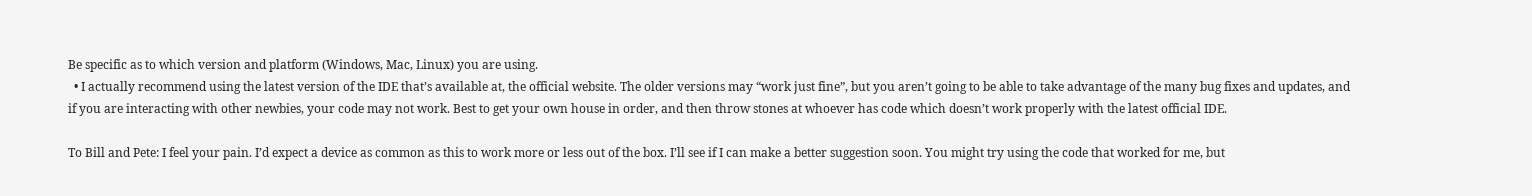Be specific as to which version and platform (Windows, Mac, Linux) you are using.
  • I actually recommend using the latest version of the IDE that’s available at, the official website. The older versions may “work just fine”, but you aren’t going to be able to take advantage of the many bug fixes and updates, and if you are interacting with other newbies, your code may not work. Best to get your own house in order, and then throw stones at whoever has code which doesn’t work properly with the latest official IDE.

To Bill and Pete: I feel your pain. I’d expect a device as common as this to work more or less out of the box. I’ll see if I can make a better suggestion soon. You might try using the code that worked for me, but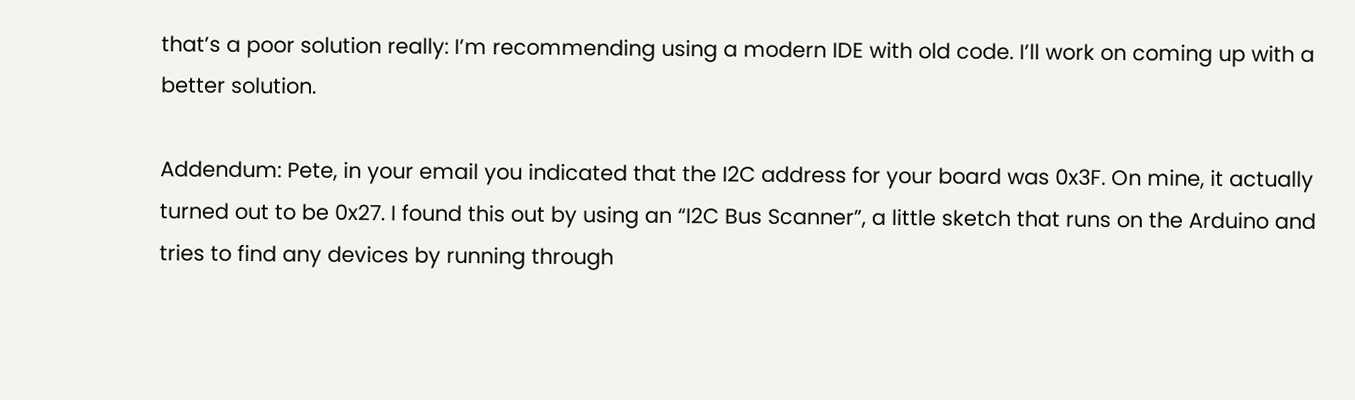that’s a poor solution really: I’m recommending using a modern IDE with old code. I’ll work on coming up with a better solution.

Addendum: Pete, in your email you indicated that the I2C address for your board was 0x3F. On mine, it actually turned out to be 0x27. I found this out by using an “I2C Bus Scanner”, a little sketch that runs on the Arduino and tries to find any devices by running through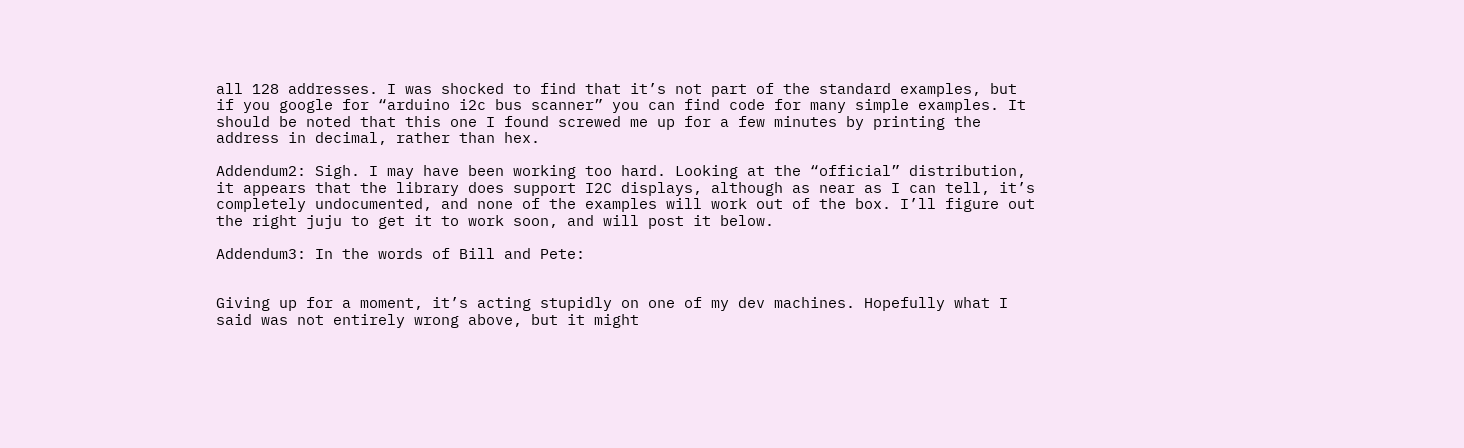all 128 addresses. I was shocked to find that it’s not part of the standard examples, but if you google for “arduino i2c bus scanner” you can find code for many simple examples. It should be noted that this one I found screwed me up for a few minutes by printing the address in decimal, rather than hex.

Addendum2: Sigh. I may have been working too hard. Looking at the “official” distribution, it appears that the library does support I2C displays, although as near as I can tell, it’s completely undocumented, and none of the examples will work out of the box. I’ll figure out the right juju to get it to work soon, and will post it below.

Addendum3: In the words of Bill and Pete:


Giving up for a moment, it’s acting stupidly on one of my dev machines. Hopefully what I said was not entirely wrong above, but it might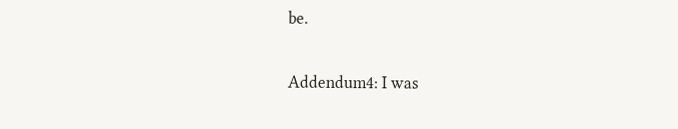be.

Addendum4: I was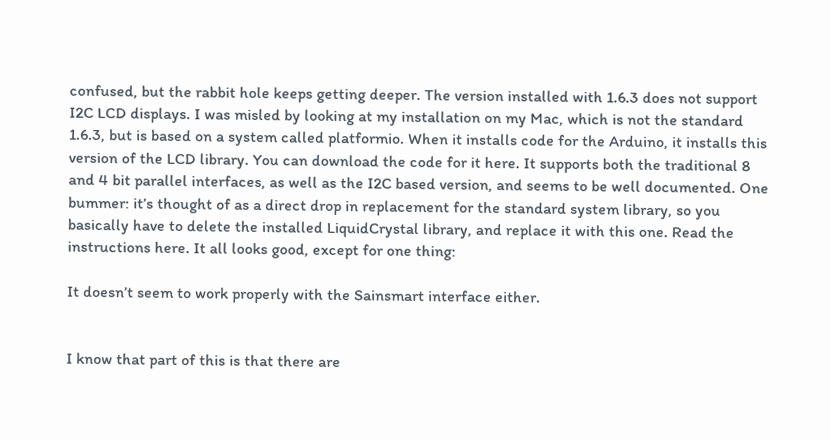confused, but the rabbit hole keeps getting deeper. The version installed with 1.6.3 does not support I2C LCD displays. I was misled by looking at my installation on my Mac, which is not the standard 1.6.3, but is based on a system called platformio. When it installs code for the Arduino, it installs this version of the LCD library. You can download the code for it here. It supports both the traditional 8 and 4 bit parallel interfaces, as well as the I2C based version, and seems to be well documented. One bummer: it’s thought of as a direct drop in replacement for the standard system library, so you basically have to delete the installed LiquidCrystal library, and replace it with this one. Read the instructions here. It all looks good, except for one thing:

It doesn’t seem to work properly with the Sainsmart interface either.


I know that part of this is that there are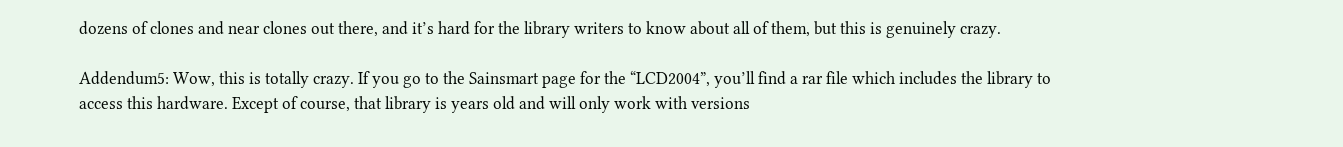dozens of clones and near clones out there, and it’s hard for the library writers to know about all of them, but this is genuinely crazy.

Addendum5: Wow, this is totally crazy. If you go to the Sainsmart page for the “LCD2004”, you’ll find a rar file which includes the library to access this hardware. Except of course, that library is years old and will only work with versions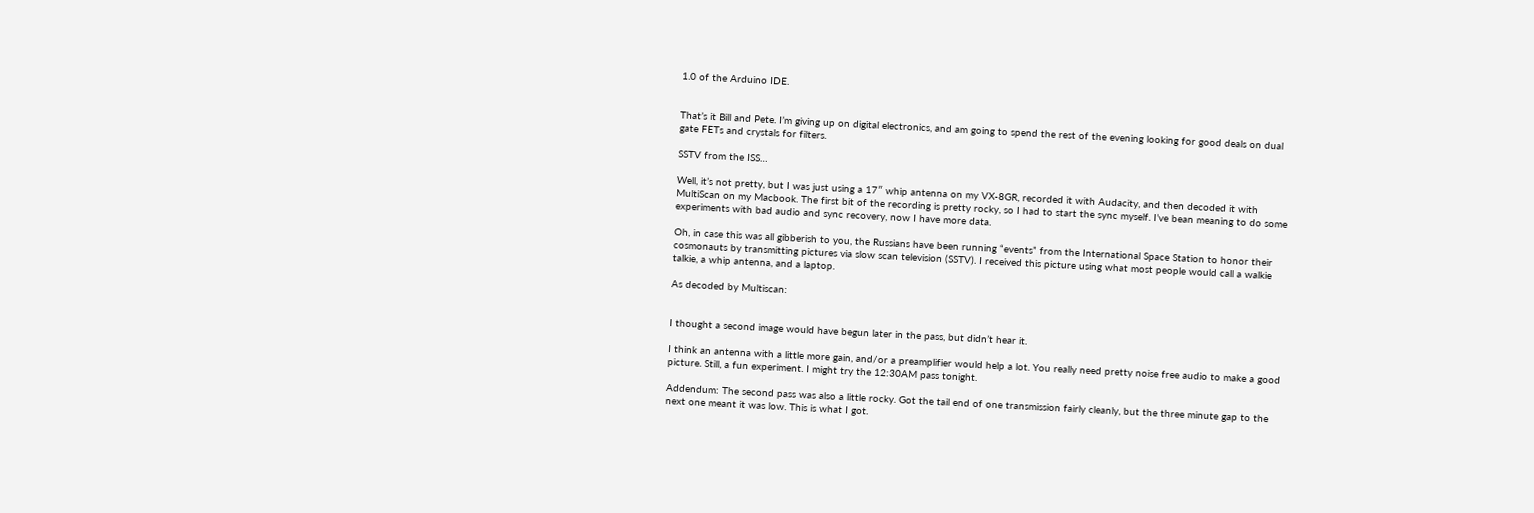1.0 of the Arduino IDE.


That’s it Bill and Pete. I’m giving up on digital electronics, and am going to spend the rest of the evening looking for good deals on dual gate FETs and crystals for filters.

SSTV from the ISS…

Well, it’s not pretty, but I was just using a 17″ whip antenna on my VX-8GR, recorded it with Audacity, and then decoded it with MultiScan on my Macbook. The first bit of the recording is pretty rocky, so I had to start the sync myself. I’ve bean meaning to do some experiments with bad audio and sync recovery, now I have more data.

Oh, in case this was all gibberish to you, the Russians have been running “events” from the International Space Station to honor their cosmonauts by transmitting pictures via slow scan television (SSTV). I received this picture using what most people would call a walkie talkie, a whip antenna, and a laptop.

As decoded by Multiscan:


I thought a second image would have begun later in the pass, but didn’t hear it.

I think an antenna with a little more gain, and/or a preamplifier would help a lot. You really need pretty noise free audio to make a good picture. Still, a fun experiment. I might try the 12:30AM pass tonight.

Addendum: The second pass was also a little rocky. Got the tail end of one transmission fairly cleanly, but the three minute gap to the next one meant it was low. This is what I got.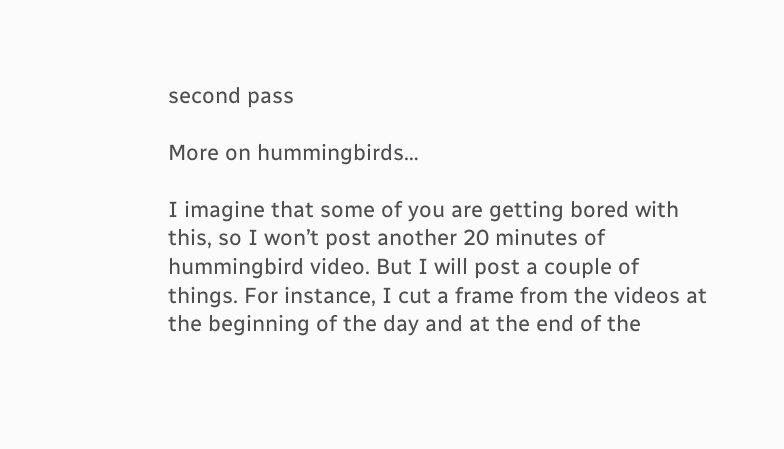second pass

More on hummingbirds…

I imagine that some of you are getting bored with this, so I won’t post another 20 minutes of hummingbird video. But I will post a couple of things. For instance, I cut a frame from the videos at the beginning of the day and at the end of the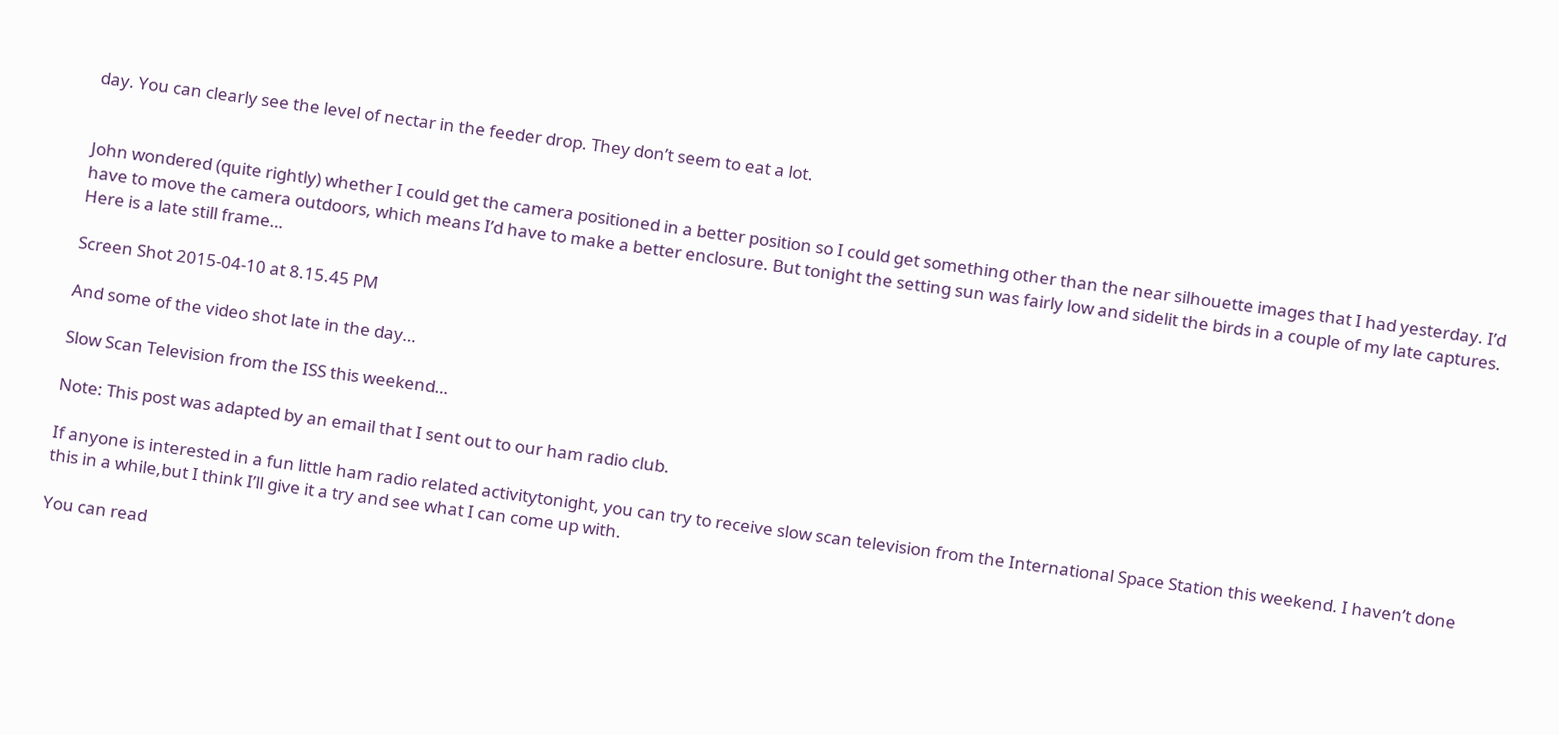day. You can clearly see the level of nectar in the feeder drop. They don’t seem to eat a lot.


John wondered (quite rightly) whether I could get the camera positioned in a better position so I could get something other than the near silhouette images that I had yesterday. I’d have to move the camera outdoors, which means I’d have to make a better enclosure. But tonight the setting sun was fairly low and sidelit the birds in a couple of my late captures. Here is a late still frame…

Screen Shot 2015-04-10 at 8.15.45 PM

And some of the video shot late in the day…

Slow Scan Television from the ISS this weekend…

Note: This post was adapted by an email that I sent out to our ham radio club.

If anyone is interested in a fun little ham radio related activitytonight, you can try to receive slow scan television from the International Space Station this weekend. I haven’t done this in a while,but I think I’ll give it a try and see what I can come up with.

You can read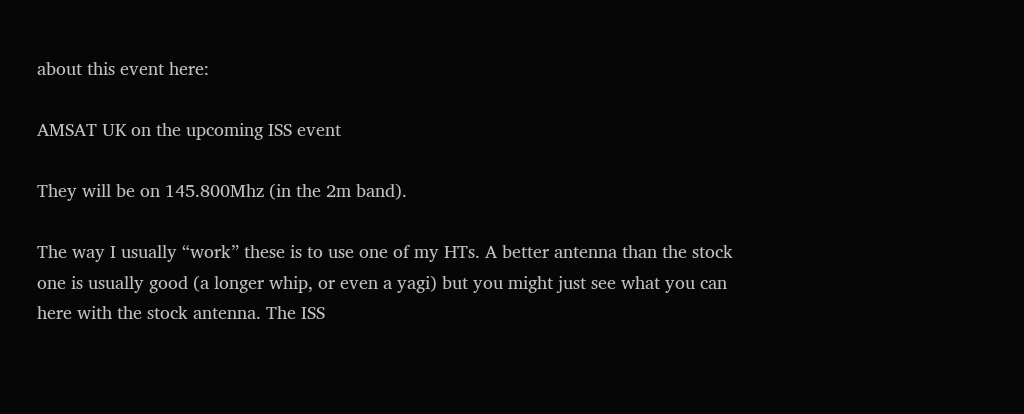about this event here:

AMSAT UK on the upcoming ISS event

They will be on 145.800Mhz (in the 2m band).

The way I usually “work” these is to use one of my HTs. A better antenna than the stock one is usually good (a longer whip, or even a yagi) but you might just see what you can here with the stock antenna. The ISS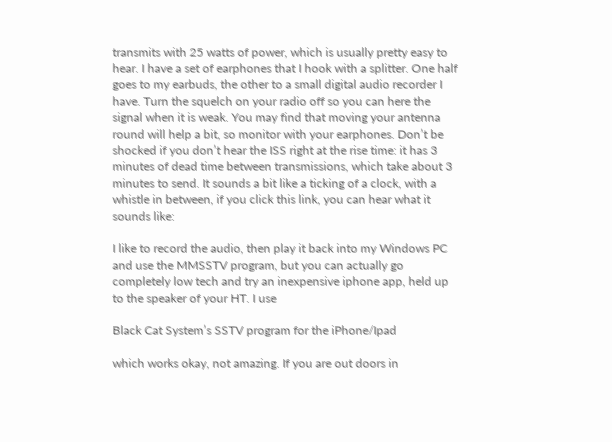transmits with 25 watts of power, which is usually pretty easy to hear. I have a set of earphones that I hook with a splitter. One half goes to my earbuds, the other to a small digital audio recorder I have. Turn the squelch on your radio off so you can here the signal when it is weak. You may find that moving your antenna round will help a bit, so monitor with your earphones. Don’t be shocked if you don’t hear the ISS right at the rise time: it has 3 minutes of dead time between transmissions, which take about 3 minutes to send. It sounds a bit like a ticking of a clock, with a whistle in between, if you click this link, you can hear what it sounds like:

I like to record the audio, then play it back into my Windows PC and use the MMSSTV program, but you can actually go completely low tech and try an inexpensive iphone app, held up to the speaker of your HT. I use

Black Cat System’s SSTV program for the iPhone/Ipad

which works okay, not amazing. If you are out doors in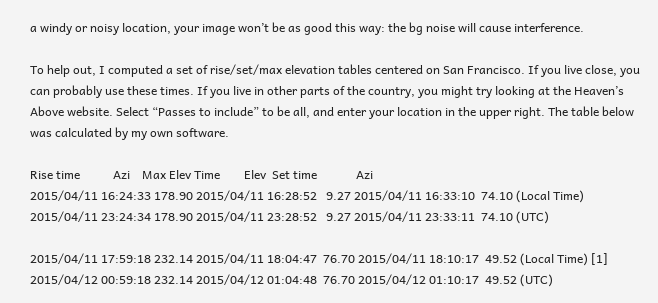a windy or noisy location, your image won’t be as good this way: the bg noise will cause interference.

To help out, I computed a set of rise/set/max elevation tables centered on San Francisco. If you live close, you can probably use these times. If you live in other parts of the country, you might try looking at the Heaven’s Above website. Select “Passes to include” to be all, and enter your location in the upper right. The table below was calculated by my own software.

Rise time           Azi    Max Elev Time        Elev  Set time             Azi
2015/04/11 16:24:33 178.90 2015/04/11 16:28:52   9.27 2015/04/11 16:33:10  74.10 (Local Time)
2015/04/11 23:24:34 178.90 2015/04/11 23:28:52   9.27 2015/04/11 23:33:11  74.10 (UTC)

2015/04/11 17:59:18 232.14 2015/04/11 18:04:47  76.70 2015/04/11 18:10:17  49.52 (Local Time) [1]
2015/04/12 00:59:18 232.14 2015/04/12 01:04:48  76.70 2015/04/12 01:10:17  49.52 (UTC)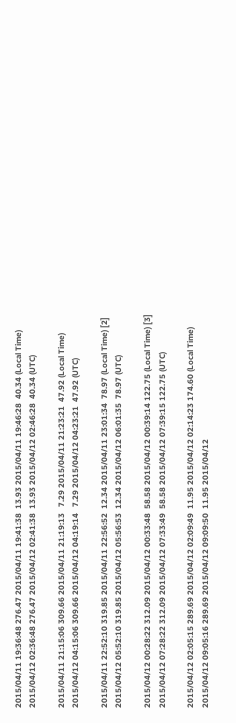2015/04/11 19:36:48 276.47 2015/04/11 19:41:38  13.93 2015/04/11 19:46:28  40.34 (Local Time)
2015/04/12 02:36:48 276.47 2015/04/12 02:41:38  13.93 2015/04/12 02:46:28  40.34 (UTC)

2015/04/11 21:15:06 309.66 2015/04/11 21:19:13   7.29 2015/04/11 21:23:21  47.92 (Local Time)
2015/04/12 04:15:06 309.66 2015/04/12 04:19:14   7.29 2015/04/12 04:23:21  47.92 (UTC)

2015/04/11 22:52:10 319.85 2015/04/11 22:56:52  12.34 2015/04/11 23:01:34  78.97 (Local Time) [2]
2015/04/12 05:52:10 319.85 2015/04/12 05:56:53  12.34 2015/04/12 06:01:35  78.97 (UTC)

2015/04/12 00:28:22 312.09 2015/04/12 00:33:48  58.58 2015/04/12 00:39:14 122.75 (Local Time) [3]
2015/04/12 07:28:22 312.09 2015/04/12 07:33:49  58.58 2015/04/12 07:39:15 122.75 (UTC)

2015/04/12 02:05:15 289.69 2015/04/12 02:09:49  11.95 2015/04/12 02:14:23 174.60 (Local Time)
2015/04/12 09:05:16 289.69 2015/04/12 09:09:50  11.95 2015/04/12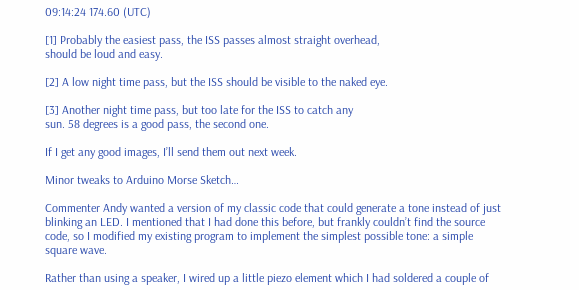09:14:24 174.60 (UTC)

[1] Probably the easiest pass, the ISS passes almost straight overhead,
should be loud and easy.

[2] A low night time pass, but the ISS should be visible to the naked eye.

[3] Another night time pass, but too late for the ISS to catch any
sun. 58 degrees is a good pass, the second one.

If I get any good images, I’ll send them out next week.

Minor tweaks to Arduino Morse Sketch…

Commenter Andy wanted a version of my classic code that could generate a tone instead of just blinking an LED. I mentioned that I had done this before, but frankly couldn’t find the source code, so I modified my existing program to implement the simplest possible tone: a simple square wave.

Rather than using a speaker, I wired up a little piezo element which I had soldered a couple of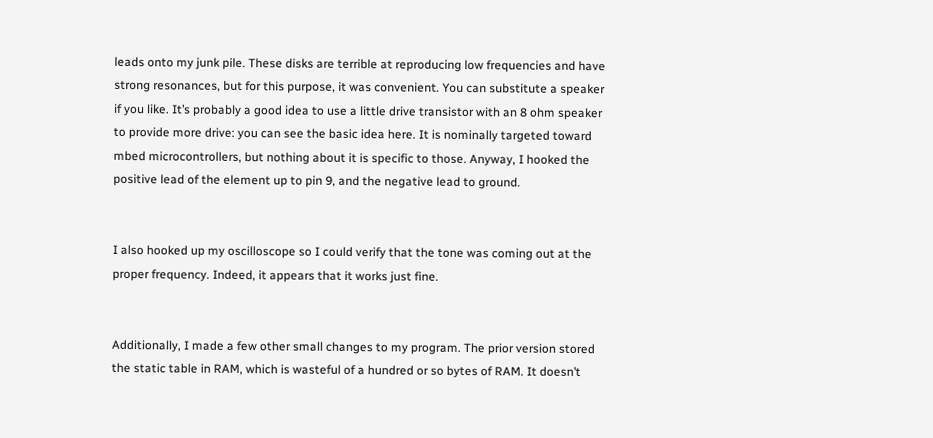leads onto my junk pile. These disks are terrible at reproducing low frequencies and have strong resonances, but for this purpose, it was convenient. You can substitute a speaker if you like. It’s probably a good idea to use a little drive transistor with an 8 ohm speaker to provide more drive: you can see the basic idea here. It is nominally targeted toward mbed microcontrollers, but nothing about it is specific to those. Anyway, I hooked the positive lead of the element up to pin 9, and the negative lead to ground.


I also hooked up my oscilloscope so I could verify that the tone was coming out at the proper frequency. Indeed, it appears that it works just fine.


Additionally, I made a few other small changes to my program. The prior version stored the static table in RAM, which is wasteful of a hundred or so bytes of RAM. It doesn’t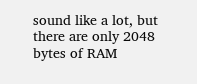sound like a lot, but there are only 2048 bytes of RAM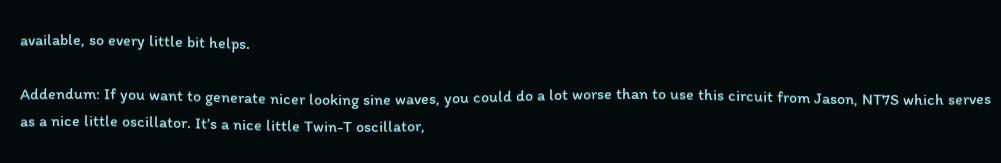available, so every little bit helps.

Addendum: If you want to generate nicer looking sine waves, you could do a lot worse than to use this circuit from Jason, NT7S which serves as a nice little oscillator. It’s a nice little Twin-T oscillator,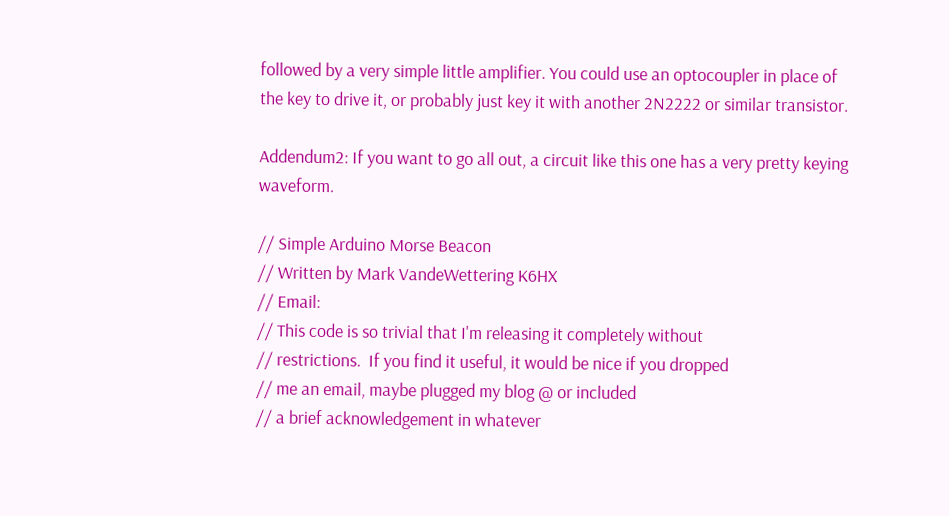followed by a very simple little amplifier. You could use an optocoupler in place of the key to drive it, or probably just key it with another 2N2222 or similar transistor.

Addendum2: If you want to go all out, a circuit like this one has a very pretty keying waveform.

// Simple Arduino Morse Beacon
// Written by Mark VandeWettering K6HX
// Email:
// This code is so trivial that I'm releasing it completely without
// restrictions.  If you find it useful, it would be nice if you dropped
// me an email, maybe plugged my blog @ or included
// a brief acknowledgement in whatever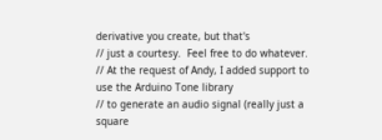derivative you create, but that's
// just a courtesy.  Feel free to do whatever.
// At the request of Andy, I added support to use the Arduino Tone library
// to generate an audio signal (really just a square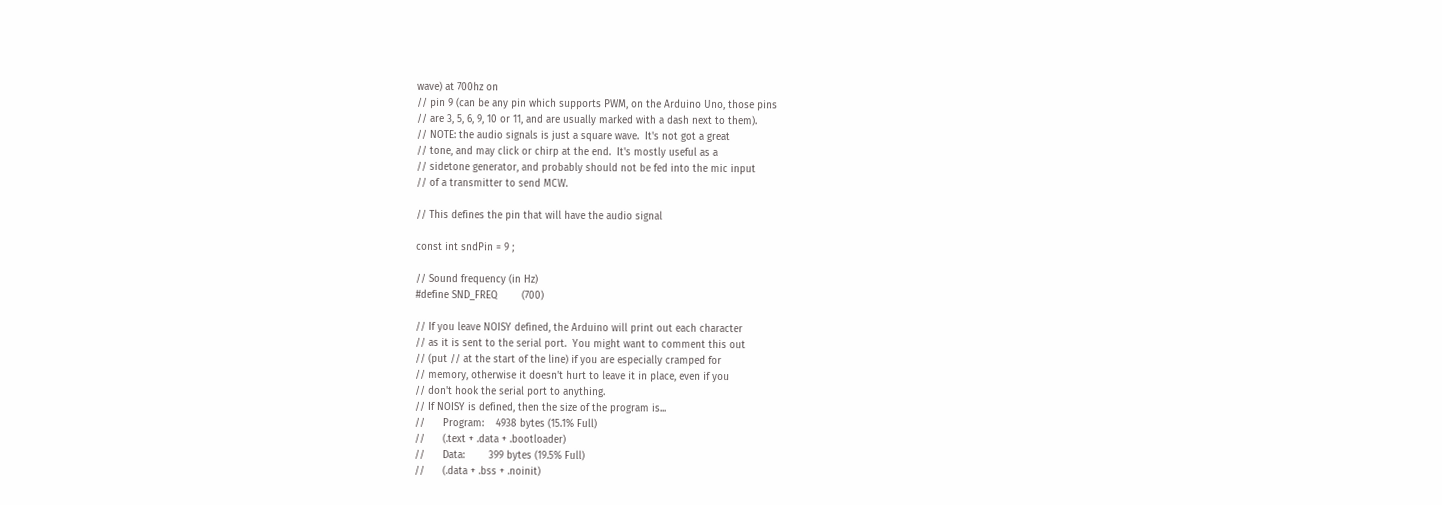wave) at 700hz on
// pin 9 (can be any pin which supports PWM, on the Arduino Uno, those pins
// are 3, 5, 6, 9, 10 or 11, and are usually marked with a dash next to them).
// NOTE: the audio signals is just a square wave.  It's not got a great
// tone, and may click or chirp at the end.  It's mostly useful as a
// sidetone generator, and probably should not be fed into the mic input
// of a transmitter to send MCW.

// This defines the pin that will have the audio signal

const int sndPin = 9 ;

// Sound frequency (in Hz)
#define SND_FREQ        (700)

// If you leave NOISY defined, the Arduino will print out each character
// as it is sent to the serial port.  You might want to comment this out
// (put // at the start of the line) if you are especially cramped for
// memory, otherwise it doesn't hurt to leave it in place, even if you
// don't hook the serial port to anything.
// If NOISY is defined, then the size of the program is...
//      Program:    4938 bytes (15.1% Full)
//      (.text + .data + .bootloader)
//      Data:        399 bytes (19.5% Full)
//      (.data + .bss + .noinit)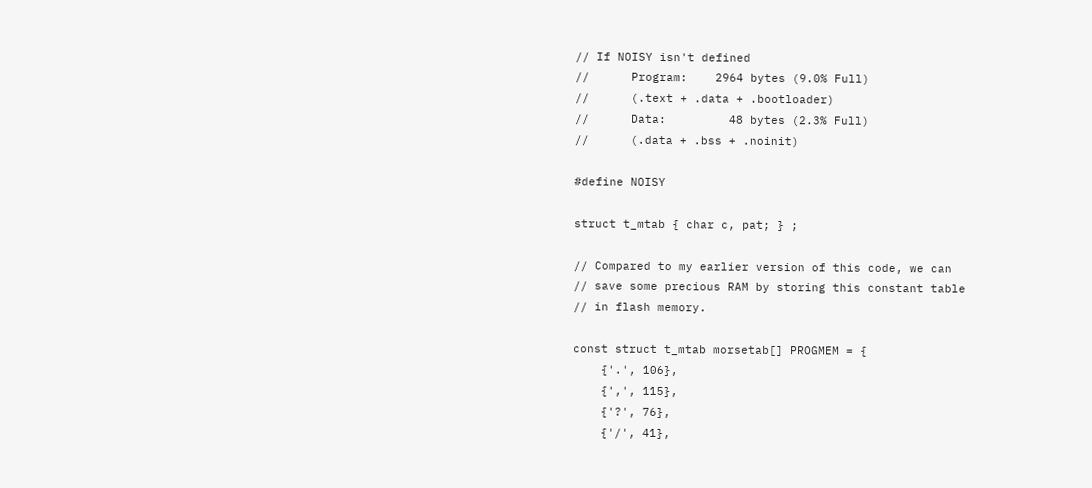// If NOISY isn't defined
//      Program:    2964 bytes (9.0% Full)
//      (.text + .data + .bootloader)
//      Data:         48 bytes (2.3% Full)
//      (.data + .bss + .noinit)

#define NOISY

struct t_mtab { char c, pat; } ;

// Compared to my earlier version of this code, we can
// save some precious RAM by storing this constant table
// in flash memory.

const struct t_mtab morsetab[] PROGMEM = {
    {'.', 106},
    {',', 115},
    {'?', 76},
    {'/', 41},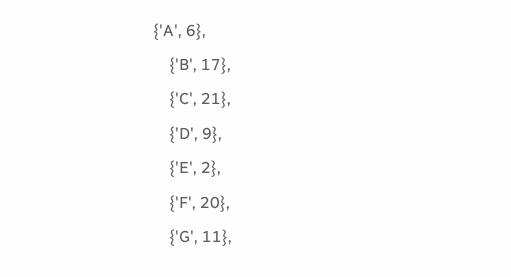{'A', 6},
    {'B', 17},
    {'C', 21},
    {'D', 9},
    {'E', 2},
    {'F', 20},
    {'G', 11},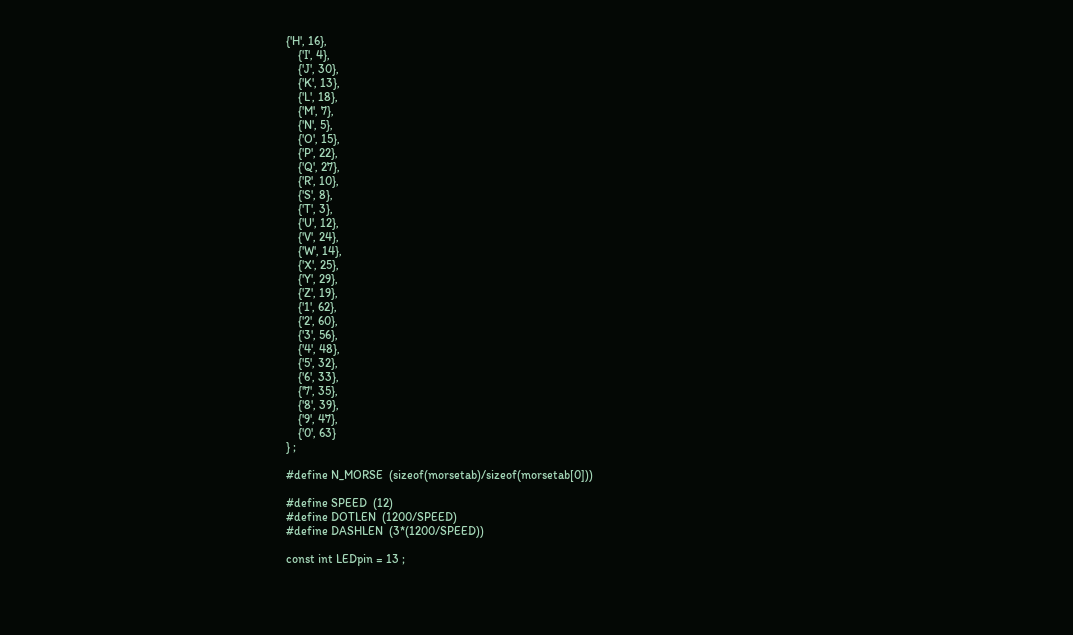{'H', 16},
    {'I', 4},
    {'J', 30},
    {'K', 13},
    {'L', 18},
    {'M', 7},
    {'N', 5},
    {'O', 15},
    {'P', 22},
    {'Q', 27},
    {'R', 10},
    {'S', 8},
    {'T', 3},
    {'U', 12},
    {'V', 24},
    {'W', 14},
    {'X', 25},
    {'Y', 29},
    {'Z', 19},
    {'1', 62},
    {'2', 60},
    {'3', 56},
    {'4', 48},
    {'5', 32},
    {'6', 33},
    {'7', 35},
    {'8', 39},
    {'9', 47},
    {'0', 63}
} ;

#define N_MORSE  (sizeof(morsetab)/sizeof(morsetab[0]))

#define SPEED  (12)
#define DOTLEN  (1200/SPEED)
#define DASHLEN  (3*(1200/SPEED))

const int LEDpin = 13 ;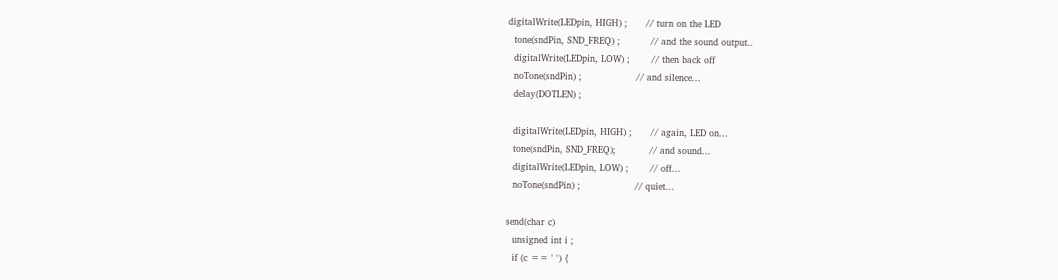digitalWrite(LEDpin, HIGH) ;      // turn on the LED
  tone(sndPin, SND_FREQ) ;          // and the sound output..
  digitalWrite(LEDpin, LOW) ;       // then back off
  noTone(sndPin) ;                  // and silence...
  delay(DOTLEN) ;

  digitalWrite(LEDpin, HIGH) ;      // again, LED on...
  tone(sndPin, SND_FREQ);           // and sound...
  digitalWrite(LEDpin, LOW) ;       // off...
  noTone(sndPin) ;                  // quiet...

send(char c)
  unsigned int i ;
  if (c == ' ') {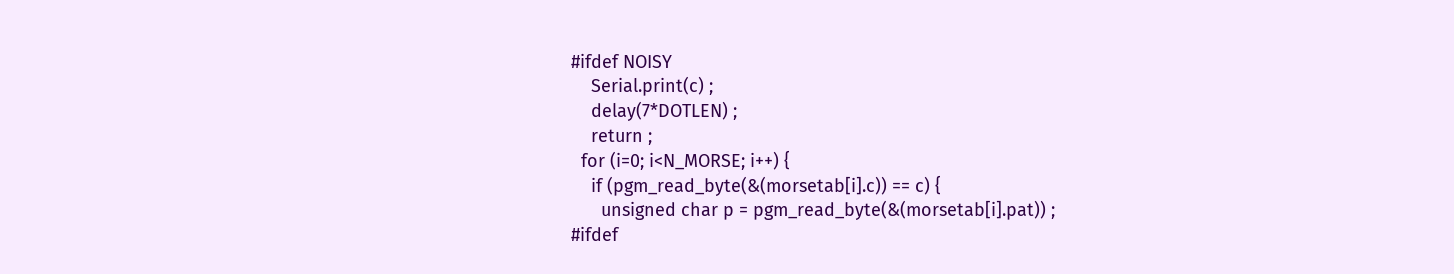#ifdef NOISY
    Serial.print(c) ;
    delay(7*DOTLEN) ;
    return ;
  for (i=0; i<N_MORSE; i++) {
    if (pgm_read_byte(&(morsetab[i].c)) == c) {
      unsigned char p = pgm_read_byte(&(morsetab[i].pat)) ;
#ifdef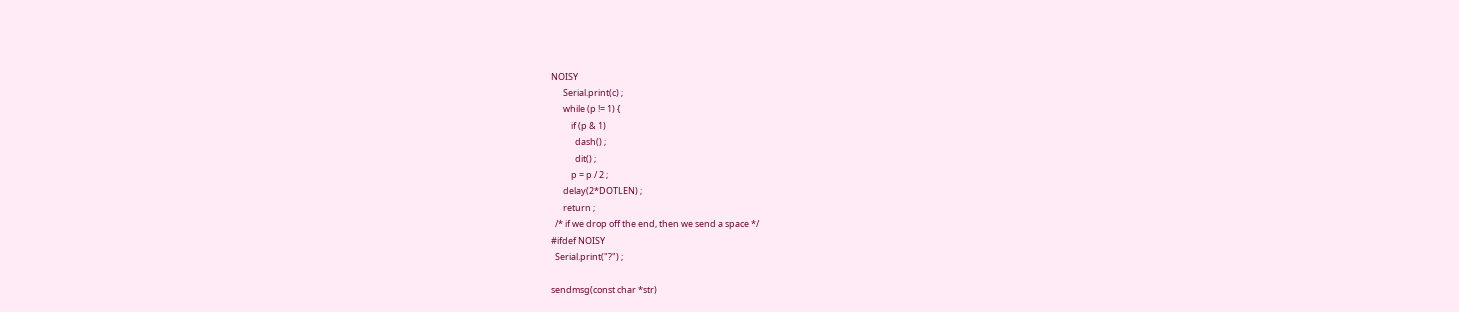NOISY
      Serial.print(c) ;
      while (p != 1) {
          if (p & 1)
            dash() ;
            dit() ;
          p = p / 2 ;
      delay(2*DOTLEN) ;
      return ;
  /* if we drop off the end, then we send a space */
#ifdef NOISY
  Serial.print("?") ;

sendmsg(const char *str)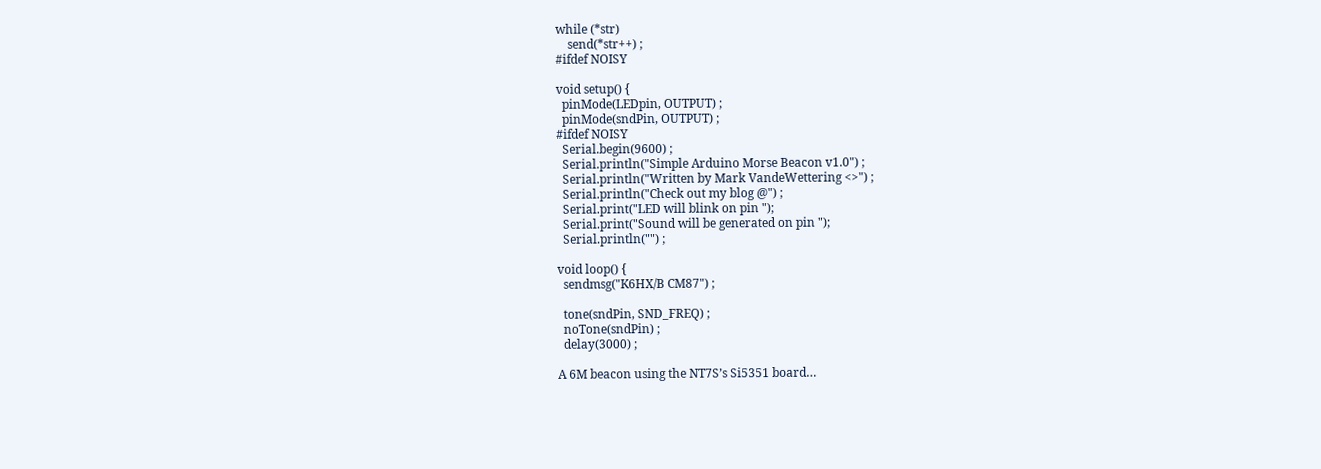while (*str)
    send(*str++) ;
#ifdef NOISY

void setup() {
  pinMode(LEDpin, OUTPUT) ;
  pinMode(sndPin, OUTPUT) ;
#ifdef NOISY
  Serial.begin(9600) ;
  Serial.println("Simple Arduino Morse Beacon v1.0") ;
  Serial.println("Written by Mark VandeWettering <>") ;
  Serial.println("Check out my blog @") ;
  Serial.print("LED will blink on pin ");
  Serial.print("Sound will be generated on pin ");
  Serial.println("") ;

void loop() {
  sendmsg("K6HX/B CM87") ;

  tone(sndPin, SND_FREQ) ;
  noTone(sndPin) ;
  delay(3000) ;

A 6M beacon using the NT7S’s Si5351 board…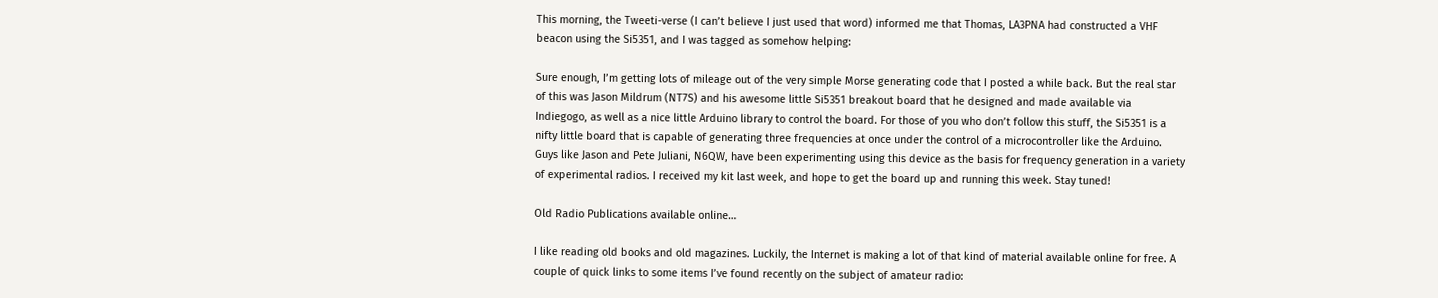This morning, the Tweeti-verse (I can’t believe I just used that word) informed me that Thomas, LA3PNA had constructed a VHF beacon using the Si5351, and I was tagged as somehow helping:

Sure enough, I’m getting lots of mileage out of the very simple Morse generating code that I posted a while back. But the real star of this was Jason Mildrum (NT7S) and his awesome little Si5351 breakout board that he designed and made available via Indiegogo, as well as a nice little Arduino library to control the board. For those of you who don’t follow this stuff, the Si5351 is a nifty little board that is capable of generating three frequencies at once under the control of a microcontroller like the Arduino. Guys like Jason and Pete Juliani, N6QW, have been experimenting using this device as the basis for frequency generation in a variety of experimental radios. I received my kit last week, and hope to get the board up and running this week. Stay tuned!

Old Radio Publications available online…

I like reading old books and old magazines. Luckily, the Internet is making a lot of that kind of material available online for free. A couple of quick links to some items I’ve found recently on the subject of amateur radio: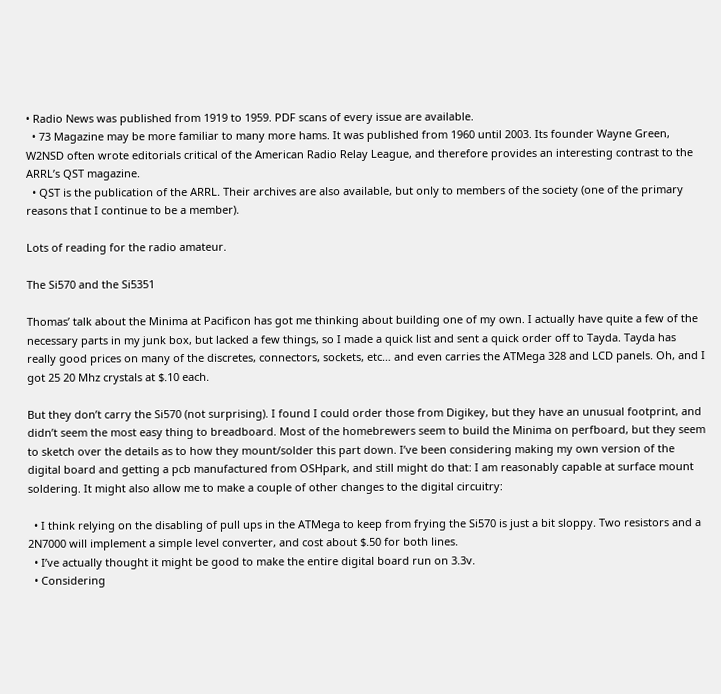• Radio News was published from 1919 to 1959. PDF scans of every issue are available.
  • 73 Magazine may be more familiar to many more hams. It was published from 1960 until 2003. Its founder Wayne Green, W2NSD often wrote editorials critical of the American Radio Relay League, and therefore provides an interesting contrast to the ARRL’s QST magazine.
  • QST is the publication of the ARRL. Their archives are also available, but only to members of the society (one of the primary reasons that I continue to be a member).

Lots of reading for the radio amateur.

The Si570 and the Si5351

Thomas’ talk about the Minima at Pacificon has got me thinking about building one of my own. I actually have quite a few of the necessary parts in my junk box, but lacked a few things, so I made a quick list and sent a quick order off to Tayda. Tayda has really good prices on many of the discretes, connectors, sockets, etc… and even carries the ATMega 328 and LCD panels. Oh, and I got 25 20 Mhz crystals at $.10 each.

But they don’t carry the Si570 (not surprising). I found I could order those from Digikey, but they have an unusual footprint, and didn’t seem the most easy thing to breadboard. Most of the homebrewers seem to build the Minima on perfboard, but they seem to sketch over the details as to how they mount/solder this part down. I’ve been considering making my own version of the digital board and getting a pcb manufactured from OSHpark, and still might do that: I am reasonably capable at surface mount soldering. It might also allow me to make a couple of other changes to the digital circuitry:

  • I think relying on the disabling of pull ups in the ATMega to keep from frying the Si570 is just a bit sloppy. Two resistors and a 2N7000 will implement a simple level converter, and cost about $.50 for both lines.
  • I’ve actually thought it might be good to make the entire digital board run on 3.3v.
  • Considering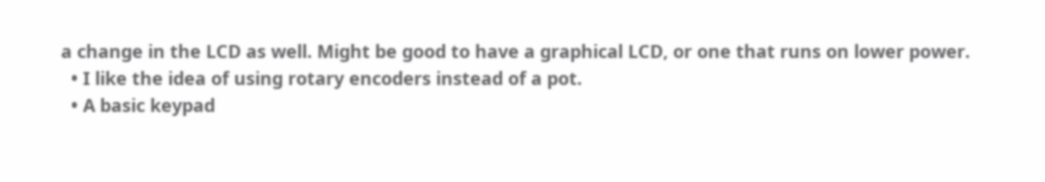a change in the LCD as well. Might be good to have a graphical LCD, or one that runs on lower power.
  • I like the idea of using rotary encoders instead of a pot.
  • A basic keypad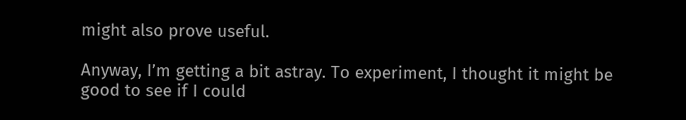might also prove useful.

Anyway, I’m getting a bit astray. To experiment, I thought it might be good to see if I could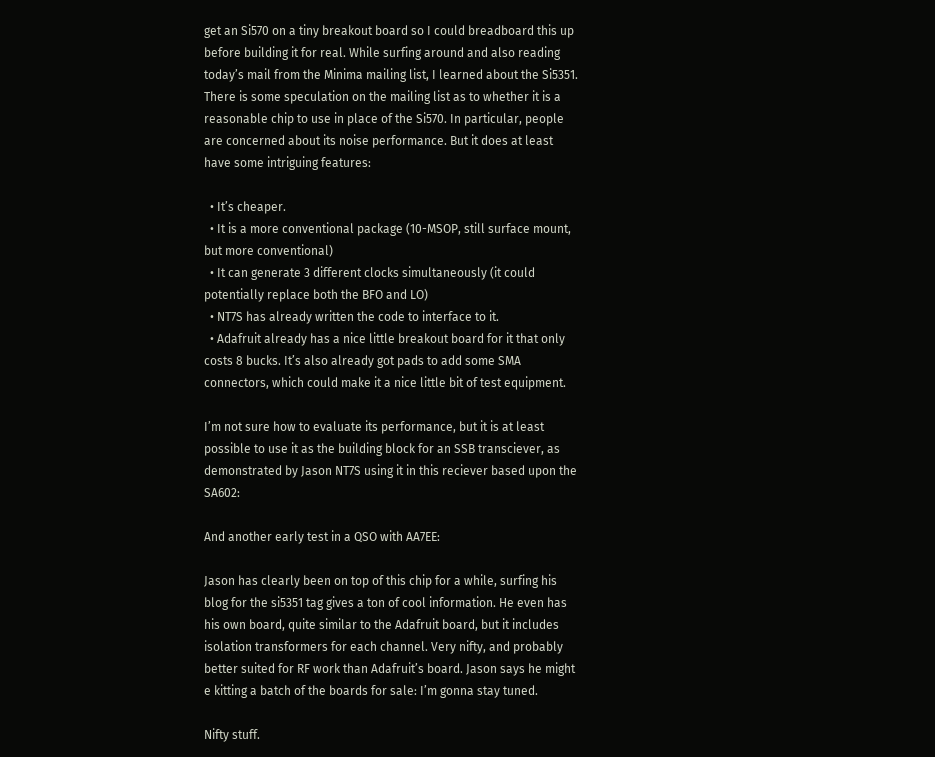get an Si570 on a tiny breakout board so I could breadboard this up before building it for real. While surfing around and also reading today’s mail from the Minima mailing list, I learned about the Si5351. There is some speculation on the mailing list as to whether it is a reasonable chip to use in place of the Si570. In particular, people are concerned about its noise performance. But it does at least have some intriguing features:

  • It’s cheaper.
  • It is a more conventional package (10-MSOP, still surface mount, but more conventional)
  • It can generate 3 different clocks simultaneously (it could potentially replace both the BFO and LO)
  • NT7S has already written the code to interface to it.
  • Adafruit already has a nice little breakout board for it that only costs 8 bucks. It’s also already got pads to add some SMA connectors, which could make it a nice little bit of test equipment.

I’m not sure how to evaluate its performance, but it is at least possible to use it as the building block for an SSB transciever, as demonstrated by Jason NT7S using it in this reciever based upon the SA602:

And another early test in a QSO with AA7EE:

Jason has clearly been on top of this chip for a while, surfing his blog for the si5351 tag gives a ton of cool information. He even has his own board, quite similar to the Adafruit board, but it includes isolation transformers for each channel. Very nifty, and probably better suited for RF work than Adafruit’s board. Jason says he might e kitting a batch of the boards for sale: I’m gonna stay tuned.

Nifty stuff.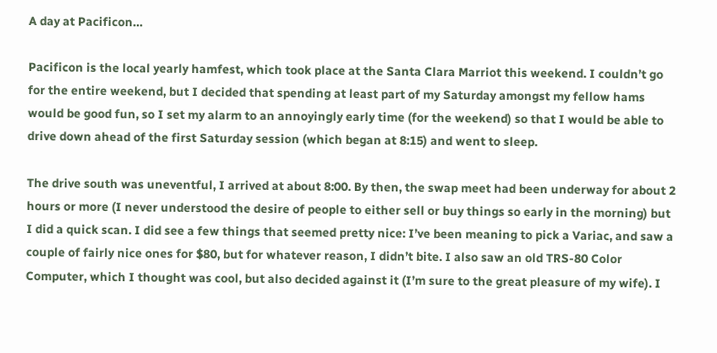A day at Pacificon…

Pacificon is the local yearly hamfest, which took place at the Santa Clara Marriot this weekend. I couldn’t go for the entire weekend, but I decided that spending at least part of my Saturday amongst my fellow hams would be good fun, so I set my alarm to an annoyingly early time (for the weekend) so that I would be able to drive down ahead of the first Saturday session (which began at 8:15) and went to sleep.

The drive south was uneventful, I arrived at about 8:00. By then, the swap meet had been underway for about 2 hours or more (I never understood the desire of people to either sell or buy things so early in the morning) but I did a quick scan. I did see a few things that seemed pretty nice: I’ve been meaning to pick a Variac, and saw a couple of fairly nice ones for $80, but for whatever reason, I didn’t bite. I also saw an old TRS-80 Color Computer, which I thought was cool, but also decided against it (I’m sure to the great pleasure of my wife). I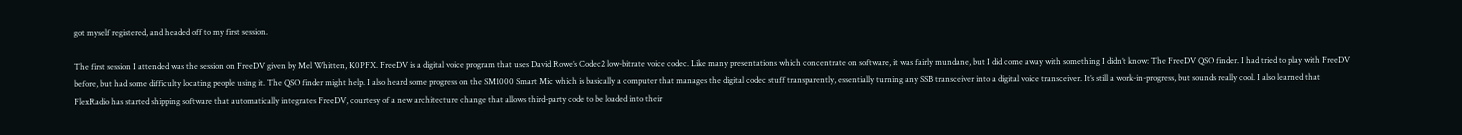got myself registered, and headed off to my first session.

The first session I attended was the session on FreeDV given by Mel Whitten, K0PFX. FreeDV is a digital voice program that uses David Rowe’s Codec2 low-bitrate voice codec. Like many presentations which concentrate on software, it was fairly mundane, but I did come away with something I didn’t know: The FreeDV QSO finder. I had tried to play with FreeDV before, but had some difficulty locating people using it. The QSO finder might help. I also heard some progress on the SM1000 Smart Mic which is basically a computer that manages the digital codec stuff transparently, essentially turning any SSB transceiver into a digital voice transceiver. It’s still a work-in-progress, but sounds really cool. I also learned that FlexRadio has started shipping software that automatically integrates FreeDV, courtesy of a new architecture change that allows third-party code to be loaded into their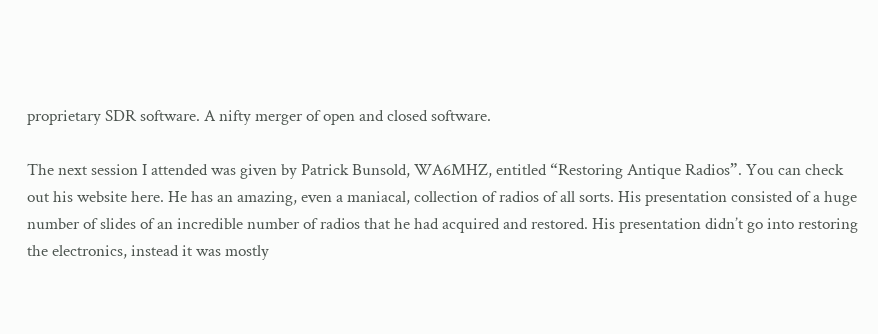proprietary SDR software. A nifty merger of open and closed software.

The next session I attended was given by Patrick Bunsold, WA6MHZ, entitled “Restoring Antique Radios”. You can check out his website here. He has an amazing, even a maniacal, collection of radios of all sorts. His presentation consisted of a huge number of slides of an incredible number of radios that he had acquired and restored. His presentation didn’t go into restoring the electronics, instead it was mostly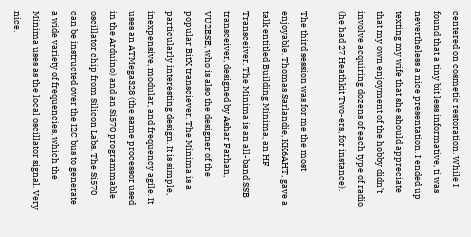centered on cosmetic restoration. While I found that a tiny bit less informative, ti was nevertheless a nice presentation. I ended up texting my wife that she should appreciate that my own enjoyment of the hobby didn’t involve acquiring dozens of each type of radio (he had 27 Heathkit Two-ers, for instance).

The third session was for me the most enjoyable. Thomas Sarlandie, KK6AHT, gave a talk entitled Building Minima, an HF Transceiver. The Minima is an all-band SSB transceiver, designed by Ashar Farhan, VU2ESE, who is also the designer of the popular BitX transciever. The Minima is a particularly interesting design. It is simple, inexpensive, modular, and frequency agile. It uses an ATMega328 (the same processor used in the Arduino) and an Si570 programmable oscillator chip from Silicon Labs. The Si570 can be instructed over the I2C bus to generate a wide variety of frequencies, which the Minima uses as the local oscillator signal. Very nice.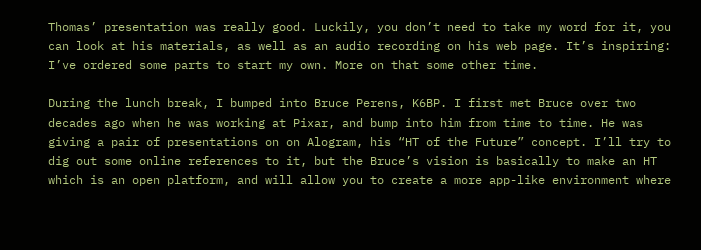Thomas’ presentation was really good. Luckily, you don’t need to take my word for it, you can look at his materials, as well as an audio recording on his web page. It’s inspiring: I’ve ordered some parts to start my own. More on that some other time.

During the lunch break, I bumped into Bruce Perens, K6BP. I first met Bruce over two decades ago when he was working at Pixar, and bump into him from time to time. He was giving a pair of presentations on on Alogram, his “HT of the Future” concept. I’ll try to dig out some online references to it, but the Bruce’s vision is basically to make an HT which is an open platform, and will allow you to create a more app-like environment where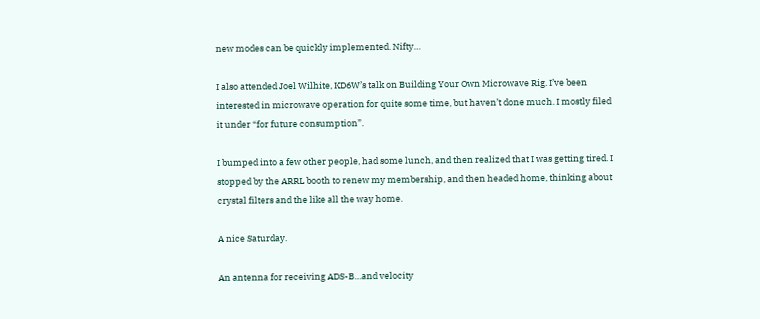new modes can be quickly implemented. Nifty…

I also attended Joel Wilhite, KD6W’s talk on Building Your Own Microwave Rig. I’ve been interested in microwave operation for quite some time, but haven’t done much. I mostly filed it under “for future consumption”.

I bumped into a few other people, had some lunch, and then realized that I was getting tired. I stopped by the ARRL booth to renew my membership, and then headed home, thinking about crystal filters and the like all the way home.

A nice Saturday.

An antenna for receiving ADS-B…and velocity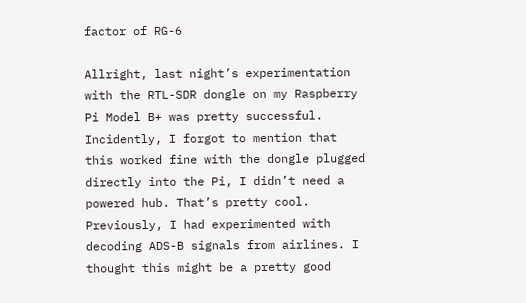factor of RG-6

Allright, last night’s experimentation with the RTL-SDR dongle on my Raspberry Pi Model B+ was pretty successful. Incidently, I forgot to mention that this worked fine with the dongle plugged directly into the Pi, I didn’t need a powered hub. That’s pretty cool. Previously, I had experimented with decoding ADS-B signals from airlines. I thought this might be a pretty good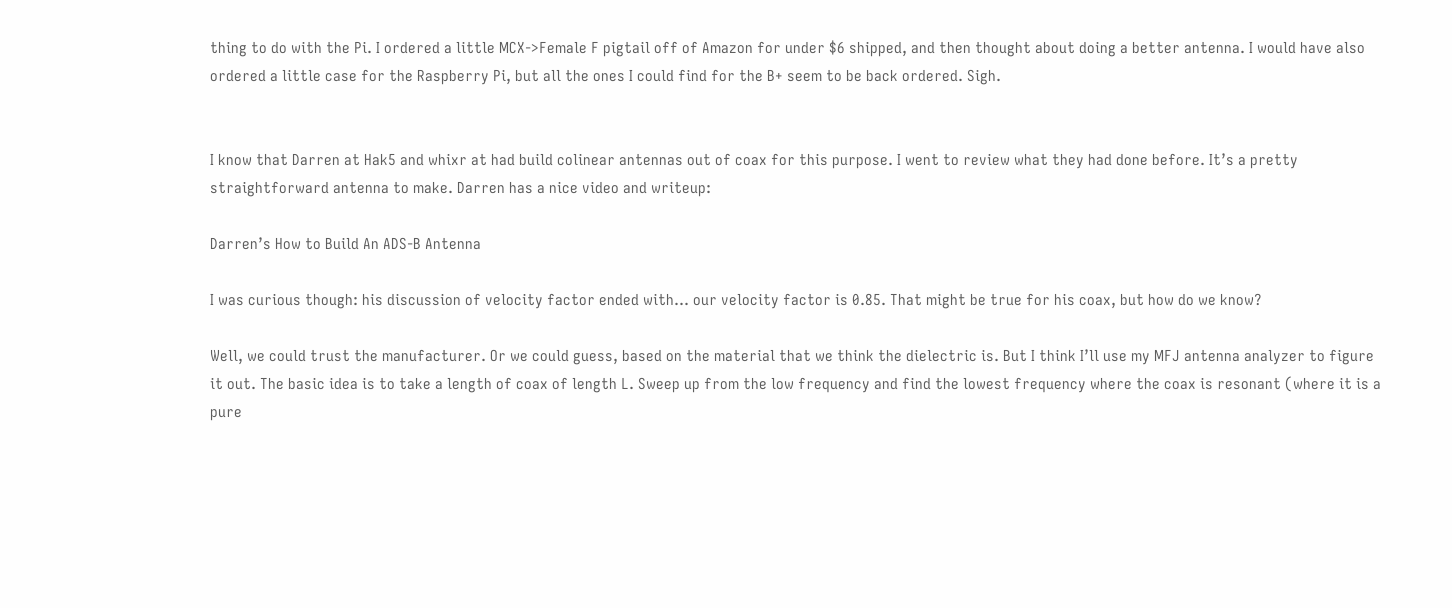thing to do with the Pi. I ordered a little MCX->Female F pigtail off of Amazon for under $6 shipped, and then thought about doing a better antenna. I would have also ordered a little case for the Raspberry Pi, but all the ones I could find for the B+ seem to be back ordered. Sigh.


I know that Darren at Hak5 and whixr at had build colinear antennas out of coax for this purpose. I went to review what they had done before. It’s a pretty straightforward antenna to make. Darren has a nice video and writeup:

Darren’s How to Build An ADS-B Antenna

I was curious though: his discussion of velocity factor ended with… our velocity factor is 0.85. That might be true for his coax, but how do we know?

Well, we could trust the manufacturer. Or we could guess, based on the material that we think the dielectric is. But I think I’ll use my MFJ antenna analyzer to figure it out. The basic idea is to take a length of coax of length L. Sweep up from the low frequency and find the lowest frequency where the coax is resonant (where it is a pure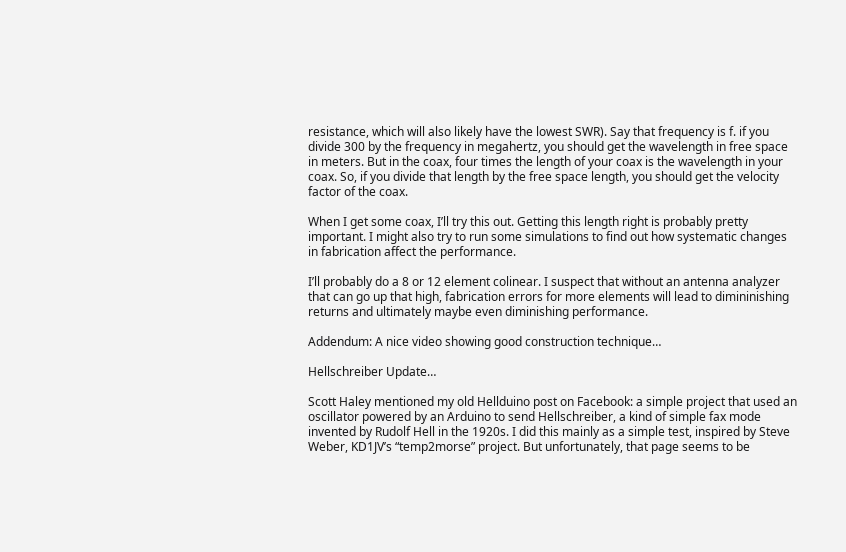resistance, which will also likely have the lowest SWR). Say that frequency is f. if you divide 300 by the frequency in megahertz, you should get the wavelength in free space in meters. But in the coax, four times the length of your coax is the wavelength in your coax. So, if you divide that length by the free space length, you should get the velocity factor of the coax.

When I get some coax, I’ll try this out. Getting this length right is probably pretty important. I might also try to run some simulations to find out how systematic changes in fabrication affect the performance.

I’ll probably do a 8 or 12 element colinear. I suspect that without an antenna analyzer that can go up that high, fabrication errors for more elements will lead to dimininishing returns and ultimately maybe even diminishing performance.

Addendum: A nice video showing good construction technique…

Hellschreiber Update…

Scott Haley mentioned my old Hellduino post on Facebook: a simple project that used an oscillator powered by an Arduino to send Hellschreiber, a kind of simple fax mode invented by Rudolf Hell in the 1920s. I did this mainly as a simple test, inspired by Steve Weber, KD1JV’s “temp2morse” project. But unfortunately, that page seems to be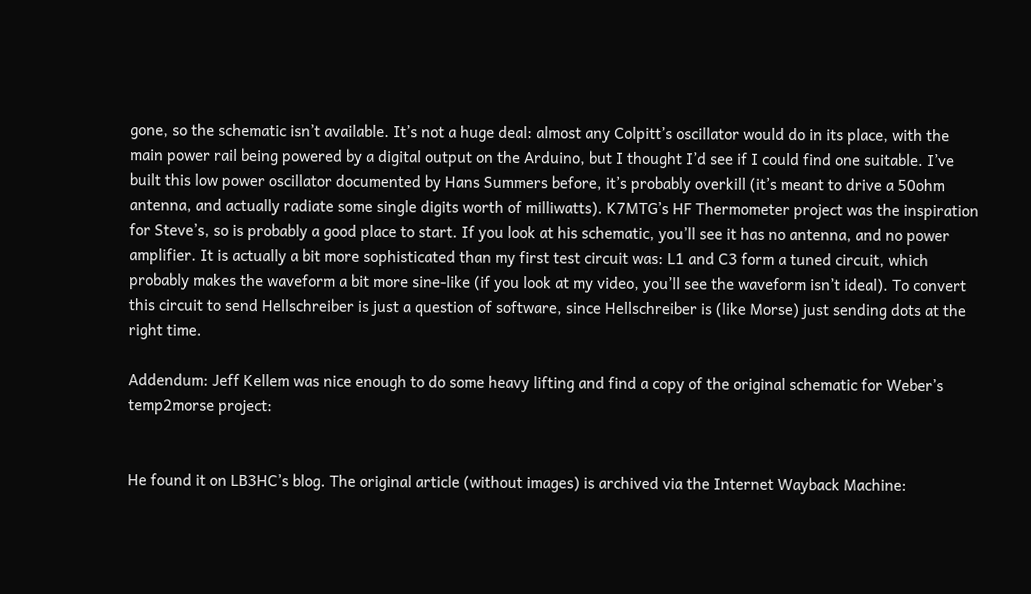gone, so the schematic isn’t available. It’s not a huge deal: almost any Colpitt’s oscillator would do in its place, with the main power rail being powered by a digital output on the Arduino, but I thought I’d see if I could find one suitable. I’ve built this low power oscillator documented by Hans Summers before, it’s probably overkill (it’s meant to drive a 50ohm antenna, and actually radiate some single digits worth of milliwatts). K7MTG’s HF Thermometer project was the inspiration for Steve’s, so is probably a good place to start. If you look at his schematic, you’ll see it has no antenna, and no power amplifier. It is actually a bit more sophisticated than my first test circuit was: L1 and C3 form a tuned circuit, which probably makes the waveform a bit more sine-like (if you look at my video, you’ll see the waveform isn’t ideal). To convert this circuit to send Hellschreiber is just a question of software, since Hellschreiber is (like Morse) just sending dots at the right time.

Addendum: Jeff Kellem was nice enough to do some heavy lifting and find a copy of the original schematic for Weber’s temp2morse project:


He found it on LB3HC’s blog. The original article (without images) is archived via the Internet Wayback Machine: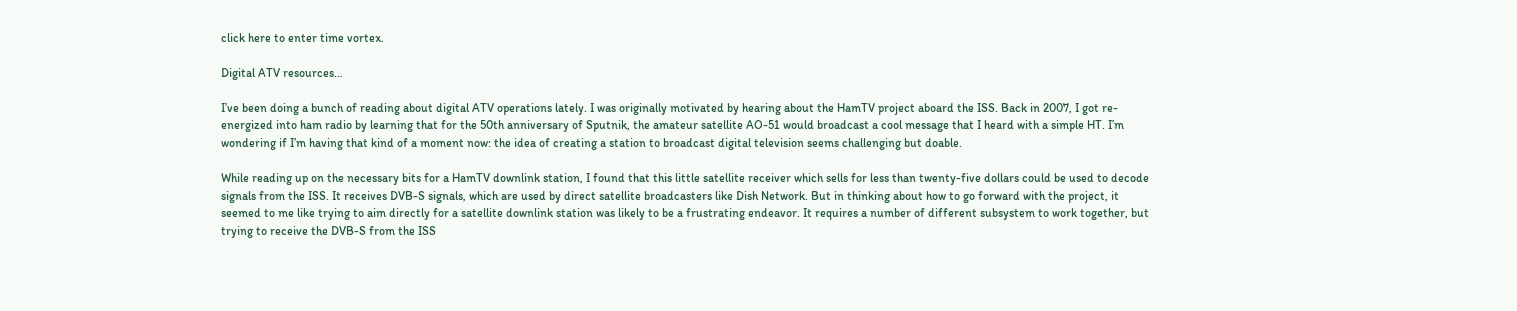click here to enter time vortex.

Digital ATV resources…

I’ve been doing a bunch of reading about digital ATV operations lately. I was originally motivated by hearing about the HamTV project aboard the ISS. Back in 2007, I got re-energized into ham radio by learning that for the 50th anniversary of Sputnik, the amateur satellite AO-51 would broadcast a cool message that I heard with a simple HT. I’m wondering if I’m having that kind of a moment now: the idea of creating a station to broadcast digital television seems challenging but doable.

While reading up on the necessary bits for a HamTV downlink station, I found that this little satellite receiver which sells for less than twenty-five dollars could be used to decode signals from the ISS. It receives DVB-S signals, which are used by direct satellite broadcasters like Dish Network. But in thinking about how to go forward with the project, it seemed to me like trying to aim directly for a satellite downlink station was likely to be a frustrating endeavor. It requires a number of different subsystem to work together, but trying to receive the DVB-S from the ISS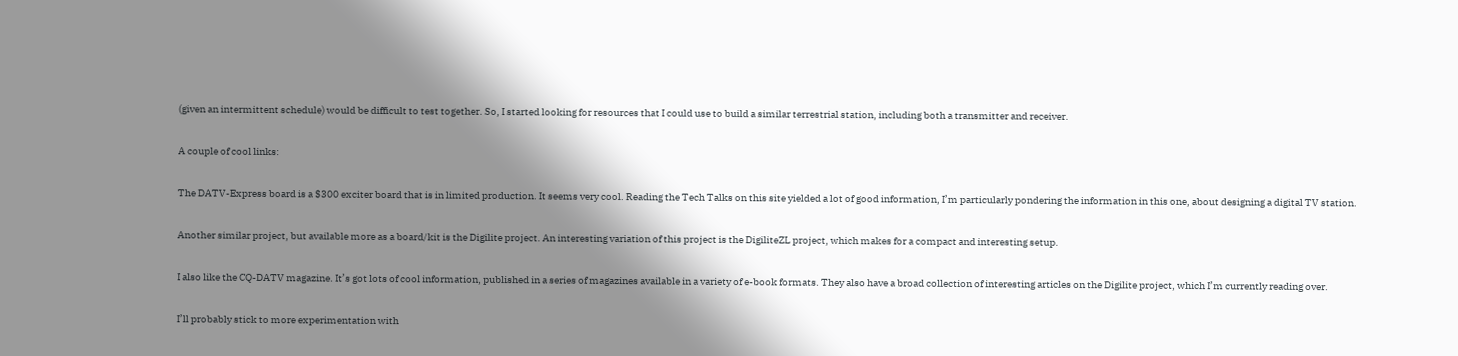(given an intermittent schedule) would be difficult to test together. So, I started looking for resources that I could use to build a similar terrestrial station, including both a transmitter and receiver.

A couple of cool links:

The DATV-Express board is a $300 exciter board that is in limited production. It seems very cool. Reading the Tech Talks on this site yielded a lot of good information, I’m particularly pondering the information in this one, about designing a digital TV station.

Another similar project, but available more as a board/kit is the Digilite project. An interesting variation of this project is the DigiliteZL project, which makes for a compact and interesting setup.

I also like the CQ-DATV magazine. It’s got lots of cool information, published in a series of magazines available in a variety of e-book formats. They also have a broad collection of interesting articles on the Digilite project, which I’m currently reading over.

I’ll probably stick to more experimentation with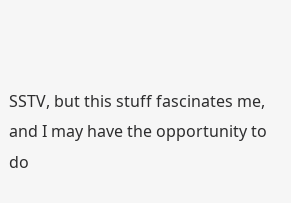SSTV, but this stuff fascinates me, and I may have the opportunity to do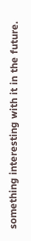something interesting with it in the future.